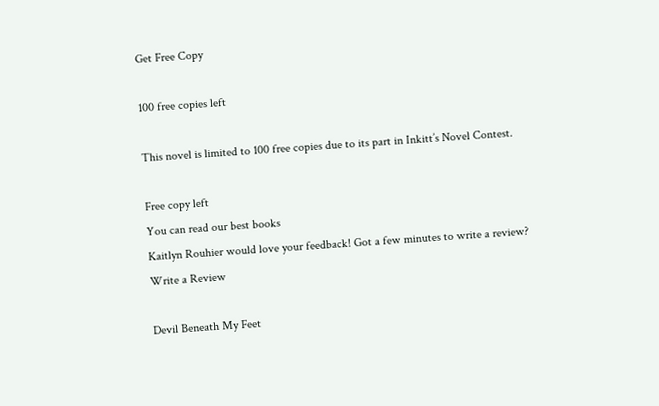Get Free Copy

100 free copies left

This novel is limited to 100 free copies due to its part in Inkitt’s Novel Contest.

Free copy left
You can read our best books
Kaitlyn Rouhier would love your feedback! Got a few minutes to write a review?
Write a Review

Devil Beneath My Feet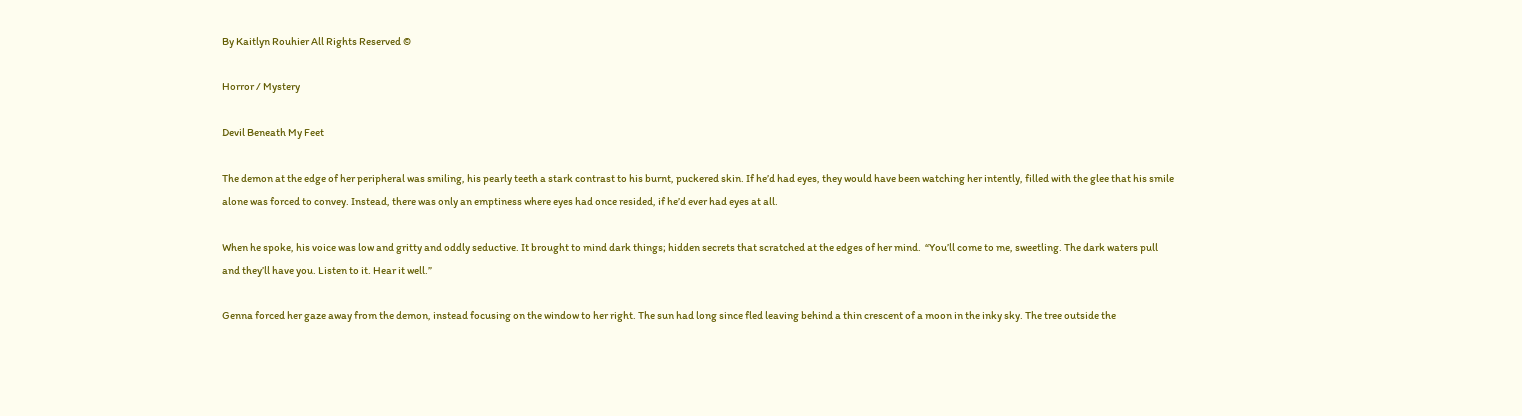By Kaitlyn Rouhier All Rights Reserved ©

Horror / Mystery

Devil Beneath My Feet

The demon at the edge of her peripheral was smiling, his pearly teeth a stark contrast to his burnt, puckered skin. If he’d had eyes, they would have been watching her intently, filled with the glee that his smile alone was forced to convey. Instead, there was only an emptiness where eyes had once resided, if he’d ever had eyes at all.

When he spoke, his voice was low and gritty and oddly seductive. It brought to mind dark things; hidden secrets that scratched at the edges of her mind.  “You’ll come to me, sweetling. The dark waters pull and they’ll have you. Listen to it. Hear it well.”

Genna forced her gaze away from the demon, instead focusing on the window to her right. The sun had long since fled leaving behind a thin crescent of a moon in the inky sky. The tree outside the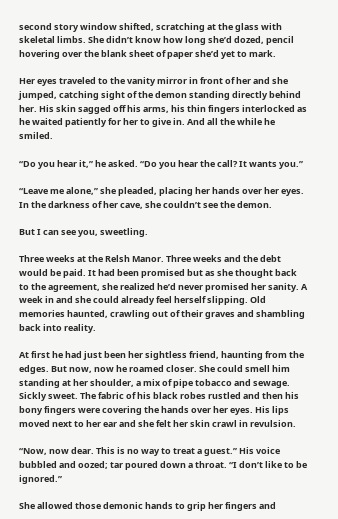second story window shifted, scratching at the glass with skeletal limbs. She didn’t know how long she’d dozed, pencil hovering over the blank sheet of paper she’d yet to mark.

Her eyes traveled to the vanity mirror in front of her and she jumped, catching sight of the demon standing directly behind her. His skin sagged off his arms, his thin fingers interlocked as he waited patiently for her to give in. And all the while he smiled.

“Do you hear it,” he asked. “Do you hear the call? It wants you.”

“Leave me alone,” she pleaded, placing her hands over her eyes. In the darkness of her cave, she couldn’t see the demon.

But I can see you, sweetling.

Three weeks at the Relsh Manor. Three weeks and the debt would be paid. It had been promised but as she thought back to the agreement, she realized he’d never promised her sanity. A week in and she could already feel herself slipping. Old memories haunted, crawling out of their graves and shambling back into reality.

At first he had just been her sightless friend, haunting from the edges. But now, now he roamed closer. She could smell him standing at her shoulder, a mix of pipe tobacco and sewage. Sickly sweet. The fabric of his black robes rustled and then his bony fingers were covering the hands over her eyes. His lips moved next to her ear and she felt her skin crawl in revulsion.

“Now, now dear. This is no way to treat a guest.” His voice bubbled and oozed; tar poured down a throat. “I don’t like to be ignored.”

She allowed those demonic hands to grip her fingers and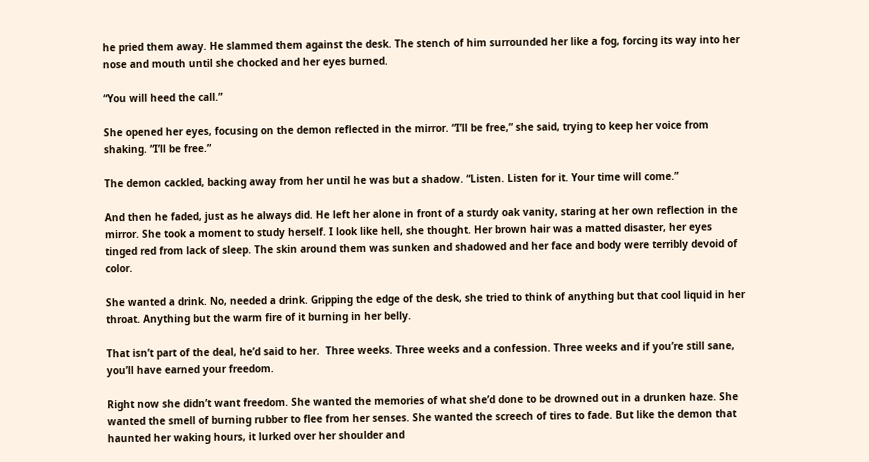he pried them away. He slammed them against the desk. The stench of him surrounded her like a fog, forcing its way into her nose and mouth until she chocked and her eyes burned.

“You will heed the call.”

She opened her eyes, focusing on the demon reflected in the mirror. “I’ll be free,” she said, trying to keep her voice from shaking. “I’ll be free.”

The demon cackled, backing away from her until he was but a shadow. “Listen. Listen for it. Your time will come.”

And then he faded, just as he always did. He left her alone in front of a sturdy oak vanity, staring at her own reflection in the mirror. She took a moment to study herself. I look like hell, she thought. Her brown hair was a matted disaster, her eyes tinged red from lack of sleep. The skin around them was sunken and shadowed and her face and body were terribly devoid of color.

She wanted a drink. No, needed a drink. Gripping the edge of the desk, she tried to think of anything but that cool liquid in her throat. Anything but the warm fire of it burning in her belly.

That isn’t part of the deal, he’d said to her.  Three weeks. Three weeks and a confession. Three weeks and if you’re still sane, you’ll have earned your freedom.

Right now she didn’t want freedom. She wanted the memories of what she’d done to be drowned out in a drunken haze. She wanted the smell of burning rubber to flee from her senses. She wanted the screech of tires to fade. But like the demon that haunted her waking hours, it lurked over her shoulder and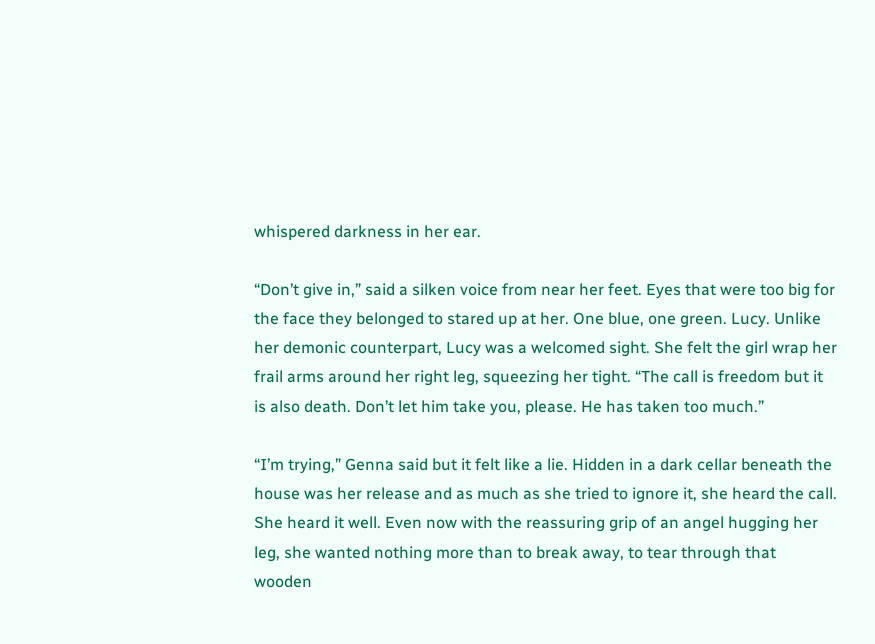whispered darkness in her ear.

“Don’t give in,” said a silken voice from near her feet. Eyes that were too big for the face they belonged to stared up at her. One blue, one green. Lucy. Unlike her demonic counterpart, Lucy was a welcomed sight. She felt the girl wrap her frail arms around her right leg, squeezing her tight. “The call is freedom but it is also death. Don’t let him take you, please. He has taken too much.”

“I’m trying,” Genna said but it felt like a lie. Hidden in a dark cellar beneath the house was her release and as much as she tried to ignore it, she heard the call. She heard it well. Even now with the reassuring grip of an angel hugging her leg, she wanted nothing more than to break away, to tear through that wooden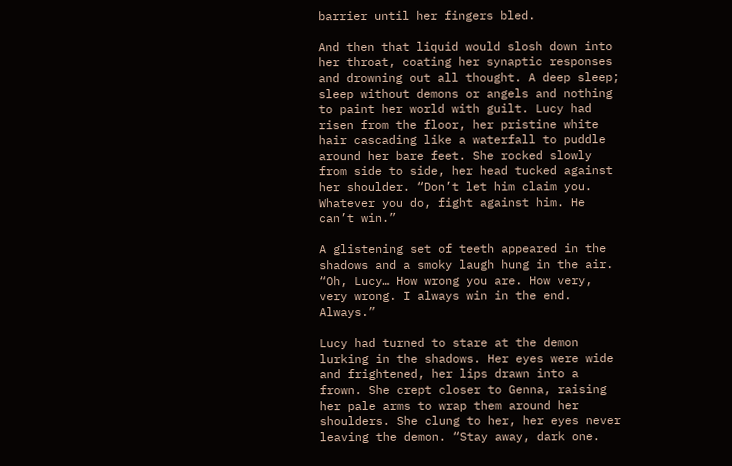barrier until her fingers bled.

And then that liquid would slosh down into her throat, coating her synaptic responses and drowning out all thought. A deep sleep; sleep without demons or angels and nothing to paint her world with guilt. Lucy had risen from the floor, her pristine white hair cascading like a waterfall to puddle around her bare feet. She rocked slowly from side to side, her head tucked against her shoulder. “Don’t let him claim you. Whatever you do, fight against him. He can’t win.”

A glistening set of teeth appeared in the shadows and a smoky laugh hung in the air. “Oh, Lucy… How wrong you are. How very, very wrong. I always win in the end. Always.”

Lucy had turned to stare at the demon lurking in the shadows. Her eyes were wide and frightened, her lips drawn into a frown. She crept closer to Genna, raising her pale arms to wrap them around her shoulders. She clung to her, her eyes never leaving the demon. “Stay away, dark one.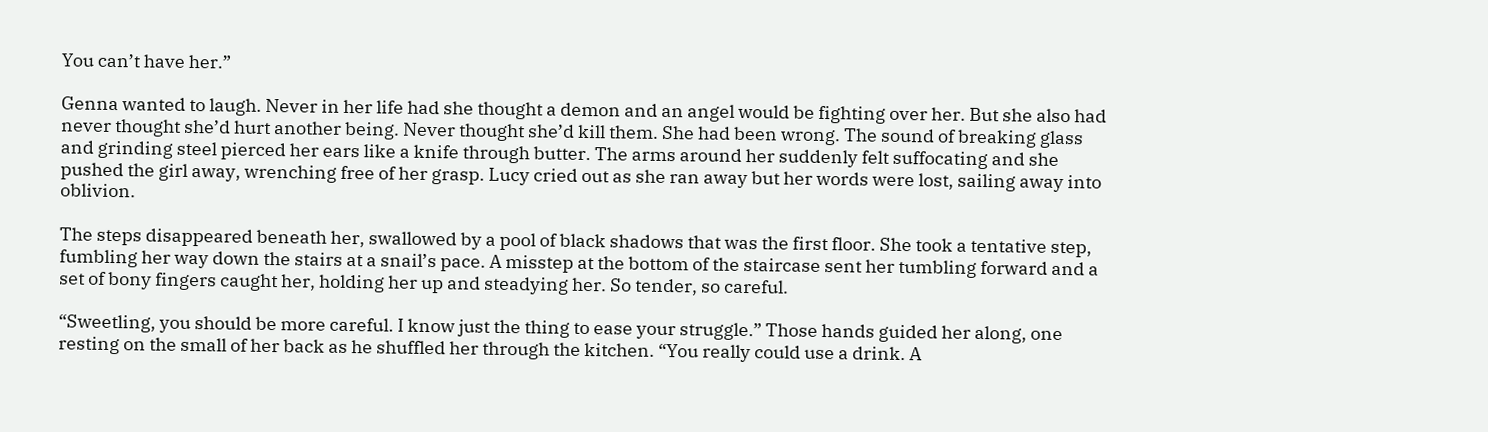You can’t have her.”

Genna wanted to laugh. Never in her life had she thought a demon and an angel would be fighting over her. But she also had never thought she’d hurt another being. Never thought she’d kill them. She had been wrong. The sound of breaking glass and grinding steel pierced her ears like a knife through butter. The arms around her suddenly felt suffocating and she pushed the girl away, wrenching free of her grasp. Lucy cried out as she ran away but her words were lost, sailing away into oblivion.

The steps disappeared beneath her, swallowed by a pool of black shadows that was the first floor. She took a tentative step, fumbling her way down the stairs at a snail’s pace. A misstep at the bottom of the staircase sent her tumbling forward and a set of bony fingers caught her, holding her up and steadying her. So tender, so careful.

“Sweetling, you should be more careful. I know just the thing to ease your struggle.” Those hands guided her along, one resting on the small of her back as he shuffled her through the kitchen. “You really could use a drink. A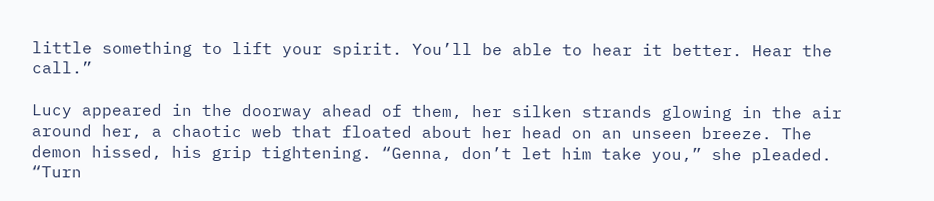little something to lift your spirit. You’ll be able to hear it better. Hear the call.”

Lucy appeared in the doorway ahead of them, her silken strands glowing in the air around her, a chaotic web that floated about her head on an unseen breeze. The demon hissed, his grip tightening. “Genna, don’t let him take you,” she pleaded. “Turn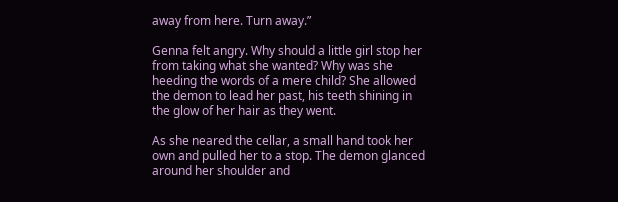away from here. Turn away.”

Genna felt angry. Why should a little girl stop her from taking what she wanted? Why was she heeding the words of a mere child? She allowed the demon to lead her past, his teeth shining in the glow of her hair as they went.

As she neared the cellar, a small hand took her own and pulled her to a stop. The demon glanced around her shoulder and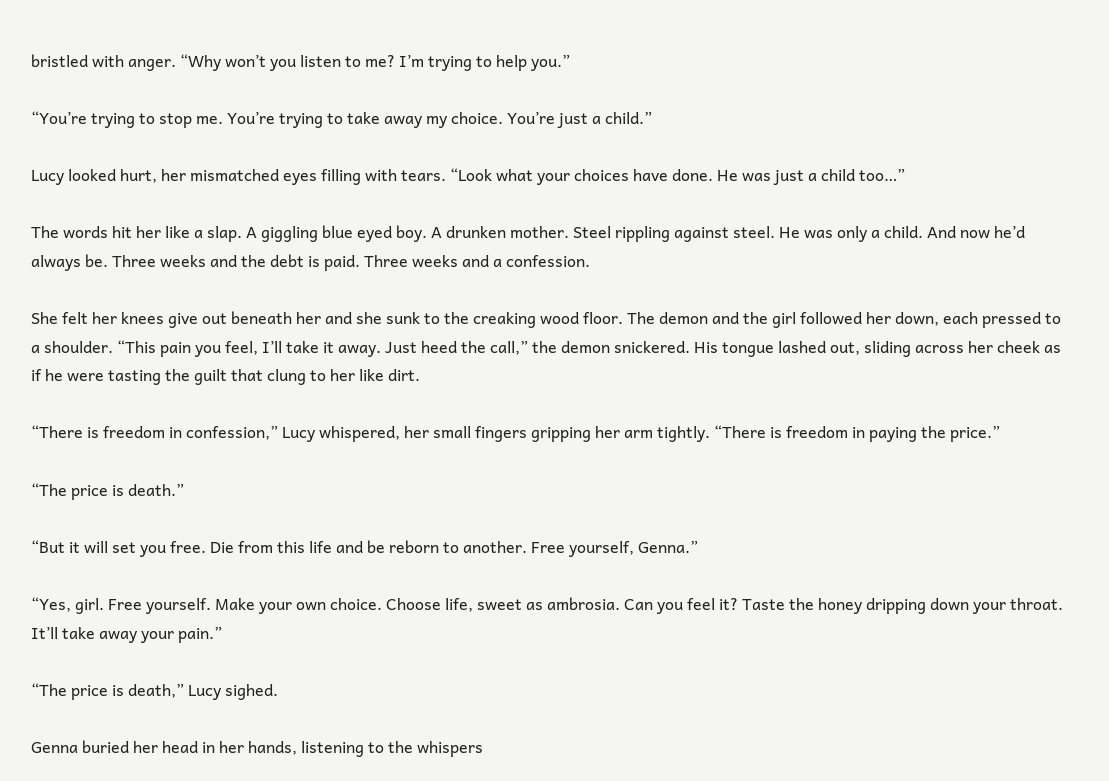bristled with anger. “Why won’t you listen to me? I’m trying to help you.”

“You’re trying to stop me. You’re trying to take away my choice. You’re just a child.”

Lucy looked hurt, her mismatched eyes filling with tears. “Look what your choices have done. He was just a child too…”

The words hit her like a slap. A giggling blue eyed boy. A drunken mother. Steel rippling against steel. He was only a child. And now he’d always be. Three weeks and the debt is paid. Three weeks and a confession.

She felt her knees give out beneath her and she sunk to the creaking wood floor. The demon and the girl followed her down, each pressed to a shoulder. “This pain you feel, I’ll take it away. Just heed the call,” the demon snickered. His tongue lashed out, sliding across her cheek as if he were tasting the guilt that clung to her like dirt.

“There is freedom in confession,” Lucy whispered, her small fingers gripping her arm tightly. “There is freedom in paying the price.”

“The price is death.”

“But it will set you free. Die from this life and be reborn to another. Free yourself, Genna.”

“Yes, girl. Free yourself. Make your own choice. Choose life, sweet as ambrosia. Can you feel it? Taste the honey dripping down your throat. It’ll take away your pain.”

“The price is death,” Lucy sighed.

Genna buried her head in her hands, listening to the whispers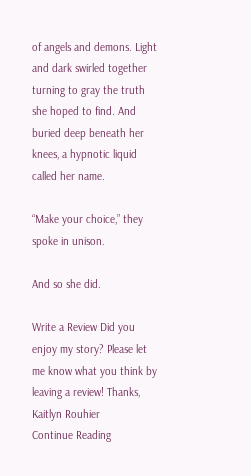of angels and demons. Light and dark swirled together turning to gray the truth she hoped to find. And buried deep beneath her knees, a hypnotic liquid called her name.

“Make your choice,” they spoke in unison.

And so she did.

Write a Review Did you enjoy my story? Please let me know what you think by leaving a review! Thanks, Kaitlyn Rouhier
Continue Reading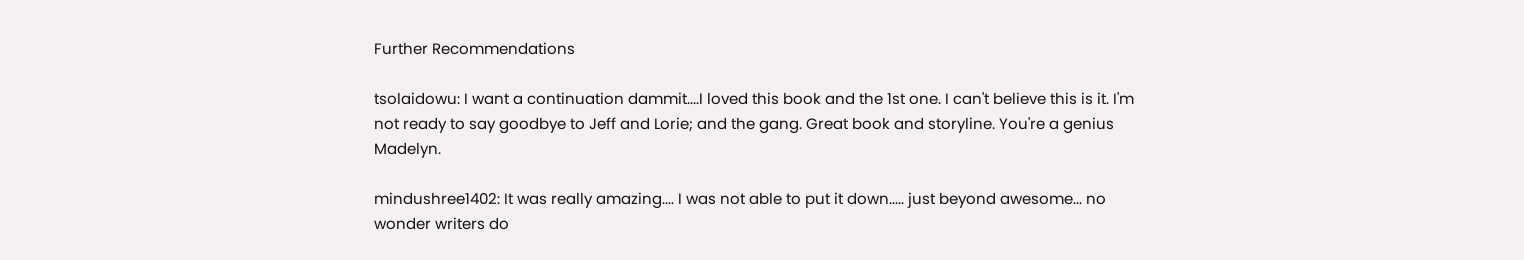Further Recommendations

tsolaidowu: I want a continuation dammit....I loved this book and the 1st one. I can't believe this is it. I'm not ready to say goodbye to Jeff and Lorie; and the gang. Great book and storyline. You're a genius Madelyn.

mindushree1402: It was really amazing.... I was not able to put it down..... just beyond awesome... no wonder writers do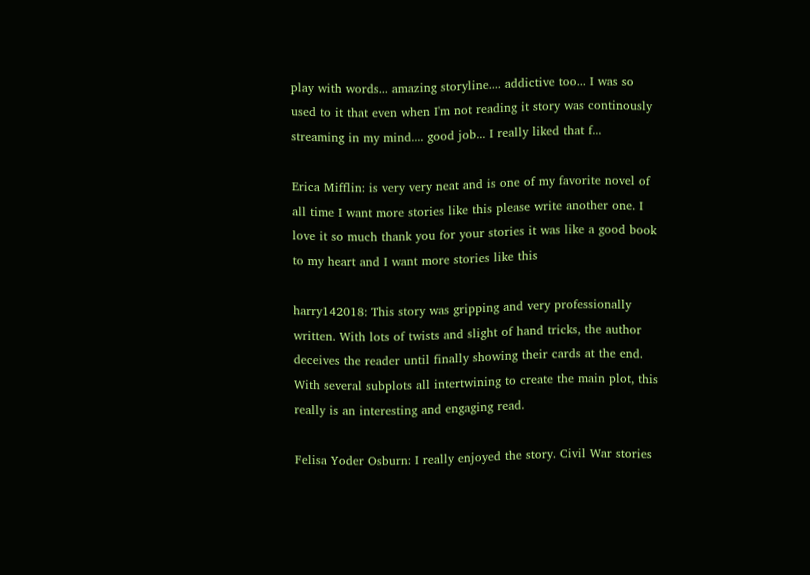play with words... amazing storyline.... addictive too... I was so used to it that even when I'm not reading it story was continously streaming in my mind.... good job... I really liked that f...

Erica Mifflin: is very very neat and is one of my favorite novel of all time I want more stories like this please write another one. I love it so much thank you for your stories it was like a good book to my heart and I want more stories like this

harry142018: This story was gripping and very professionally written. With lots of twists and slight of hand tricks, the author deceives the reader until finally showing their cards at the end. With several subplots all intertwining to create the main plot, this really is an interesting and engaging read.

Felisa Yoder Osburn: I really enjoyed the story. Civil War stories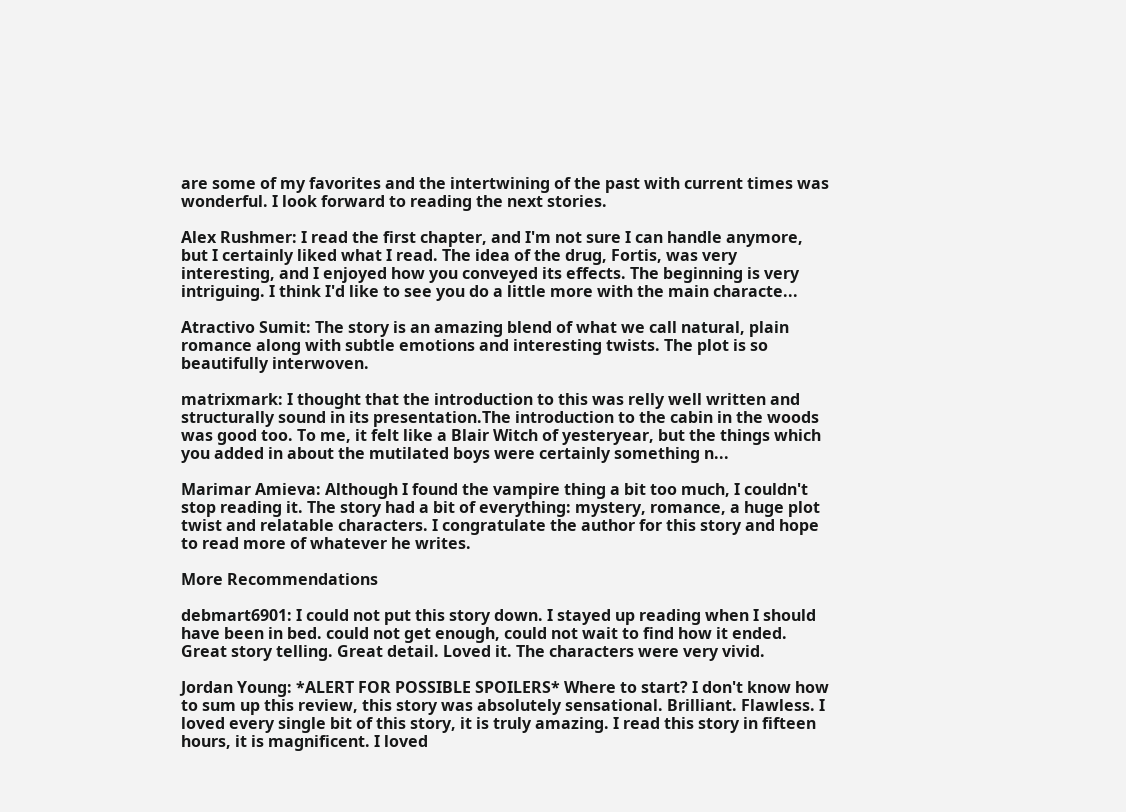are some of my favorites and the intertwining of the past with current times was wonderful. I look forward to reading the next stories.

Alex Rushmer: I read the first chapter, and I'm not sure I can handle anymore, but I certainly liked what I read. The idea of the drug, Fortis, was very interesting, and I enjoyed how you conveyed its effects. The beginning is very intriguing. I think I'd like to see you do a little more with the main characte...

Atractivo Sumit: The story is an amazing blend of what we call natural, plain romance along with subtle emotions and interesting twists. The plot is so beautifully interwoven.

matrixmark: I thought that the introduction to this was relly well written and structurally sound in its presentation.The introduction to the cabin in the woods was good too. To me, it felt like a Blair Witch of yesteryear, but the things which you added in about the mutilated boys were certainly something n...

Marimar Amieva: Although I found the vampire thing a bit too much, I couldn't stop reading it. The story had a bit of everything: mystery, romance, a huge plot twist and relatable characters. I congratulate the author for this story and hope to read more of whatever he writes.

More Recommendations

debmart6901: I could not put this story down. I stayed up reading when I should have been in bed. could not get enough, could not wait to find how it ended. Great story telling. Great detail. Loved it. The characters were very vivid.

Jordan Young: *ALERT FOR POSSIBLE SPOILERS* Where to start? I don't know how to sum up this review, this story was absolutely sensational. Brilliant. Flawless. I loved every single bit of this story, it is truly amazing. I read this story in fifteen hours, it is magnificent. I loved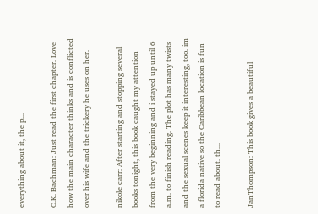everything about it, the p...

C.K. Bachman: Just read the first chapter. Love how the main character thinks and is conflicted over his wife and the trickery he uses on her.

nikole carr: After starting and stopping several books tonight, this book caught my attention from the very beginning and i stayed up until 6 a.m. to finish reading. The plot has many twists and the sexual scenes keep it interesting, too. im a florida native so the Caribbean location is fun to read about. th...

JanThompson: This book gives a beautiful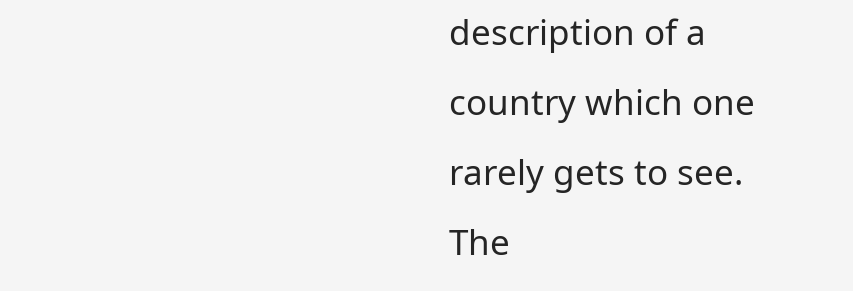description of a country which one rarely gets to see. The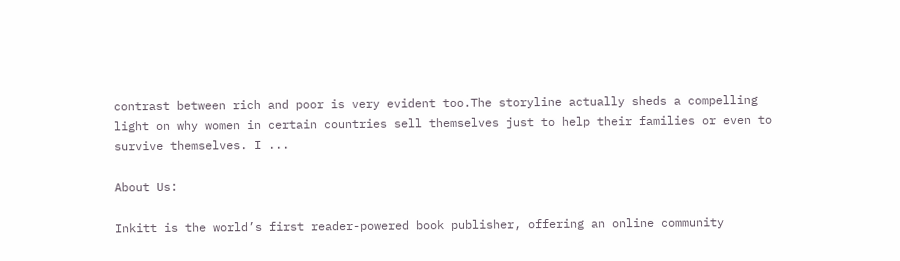contrast between rich and poor is very evident too.The storyline actually sheds a compelling light on why women in certain countries sell themselves just to help their families or even to survive themselves. I ...

About Us:

Inkitt is the world’s first reader-powered book publisher, offering an online community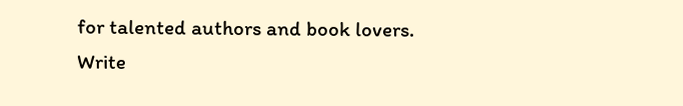for talented authors and book lovers. Write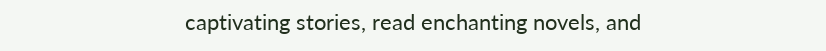captivating stories, read enchanting novels, and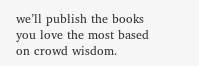we’ll publish the books you love the most based on crowd wisdom.